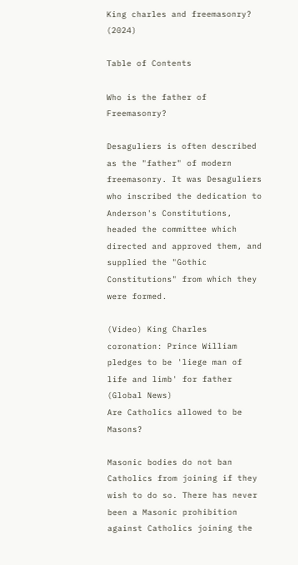King charles and freemasonry? (2024)

Table of Contents

Who is the father of Freemasonry?

Desaguliers is often described as the "father" of modern freemasonry. It was Desaguliers who inscribed the dedication to Anderson's Constitutions, headed the committee which directed and approved them, and supplied the "Gothic Constitutions" from which they were formed.

(Video) King Charles coronation: Prince William pledges to be 'liege man of life and limb' for father
(Global News)
Are Catholics allowed to be Masons?

Masonic bodies do not ban Catholics from joining if they wish to do so. There has never been a Masonic prohibition against Catholics joining the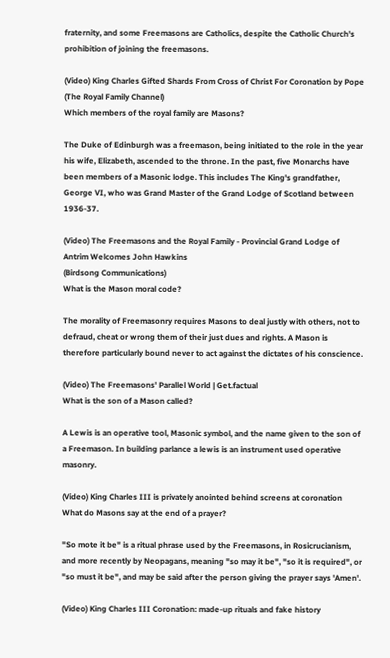fraternity, and some Freemasons are Catholics, despite the Catholic Church's prohibition of joining the freemasons.

(Video) King Charles Gifted Shards From Cross of Christ For Coronation by Pope
(The Royal Family Channel)
Which members of the royal family are Masons?

The Duke of Edinburgh was a freemason, being initiated to the role in the year his wife, Elizabeth, ascended to the throne. In the past, five Monarchs have been members of a Masonic lodge. This includes The King's grandfather, George VI, who was Grand Master of the Grand Lodge of Scotland between 1936-37.

(Video) The Freemasons and the Royal Family - Provincial Grand Lodge of Antrim Welcomes John Hawkins
(Birdsong Communications)
What is the Mason moral code?

The morality of Freemasonry requires Masons to deal justly with others, not to defraud, cheat or wrong them of their just dues and rights. A Mason is therefore particularly bound never to act against the dictates of his conscience.

(Video) The Freemasons' Parallel World | Get.factual
What is the son of a Mason called?

A Lewis is an operative tool, Masonic symbol, and the name given to the son of a Freemason. In building parlance a lewis is an instrument used operative masonry.

(Video) King Charles III is privately anointed behind screens at coronation
What do Masons say at the end of a prayer?

"So mote it be" is a ritual phrase used by the Freemasons, in Rosicrucianism, and more recently by Neopagans, meaning "so may it be", "so it is required", or "so must it be", and may be said after the person giving the prayer says 'Amen'.

(Video) King Charles III Coronation: made-up rituals and fake history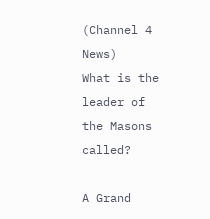(Channel 4 News)
What is the leader of the Masons called?

A Grand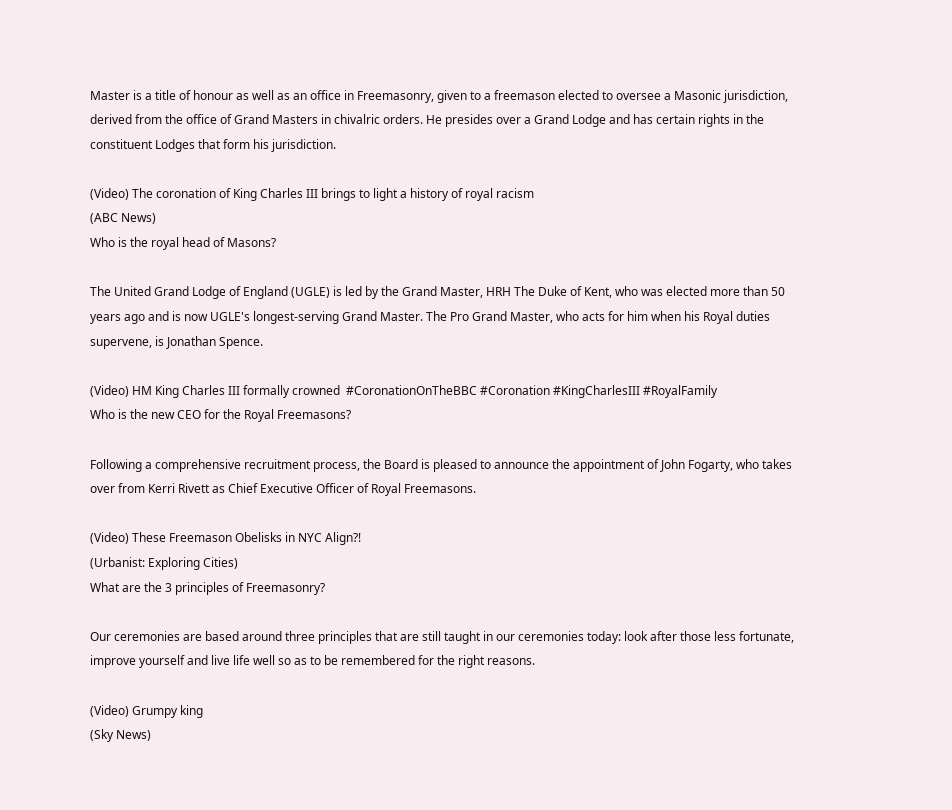Master is a title of honour as well as an office in Freemasonry, given to a freemason elected to oversee a Masonic jurisdiction, derived from the office of Grand Masters in chivalric orders. He presides over a Grand Lodge and has certain rights in the constituent Lodges that form his jurisdiction.

(Video) The coronation of King Charles III brings to light a history of royal racism
(ABC News)
Who is the royal head of Masons?

The United Grand Lodge of England (UGLE) is led by the Grand Master, HRH The Duke of Kent, who was elected more than 50 years ago and is now UGLE's longest-serving Grand Master. The Pro Grand Master, who acts for him when his Royal duties supervene, is Jonathan Spence.

(Video) HM King Charles III formally crowned  #CoronationOnTheBBC #Coronation #KingCharlesIII #RoyalFamily
Who is the new CEO for the Royal Freemasons?

Following a comprehensive recruitment process, the Board is pleased to announce the appointment of John Fogarty, who takes over from Kerri Rivett as Chief Executive Officer of Royal Freemasons.

(Video) These Freemason Obelisks in NYC Align?!
(Urbanist: Exploring Cities)
What are the 3 principles of Freemasonry?

Our ceremonies are based around three principles that are still taught in our ceremonies today: look after those less fortunate, improve yourself and live life well so as to be remembered for the right reasons.

(Video) Grumpy king
(Sky News)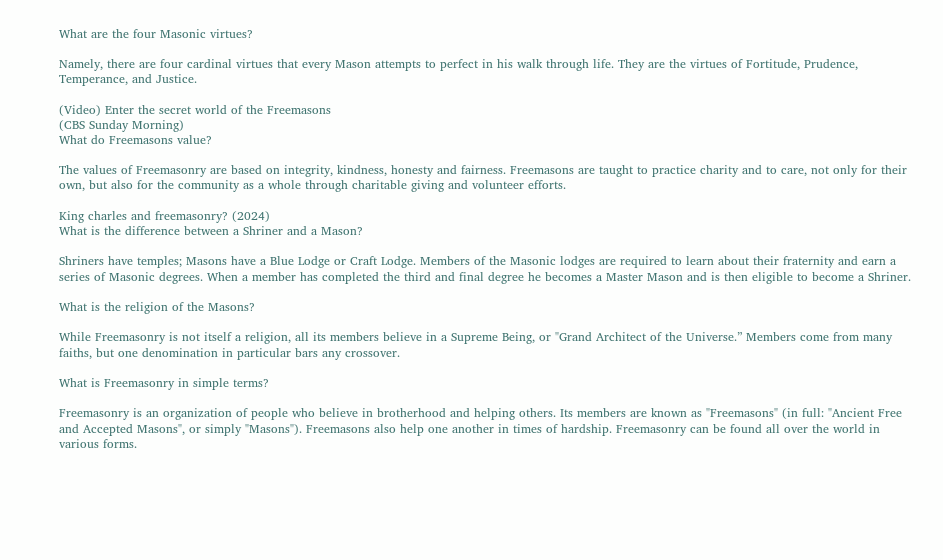What are the four Masonic virtues?

Namely, there are four cardinal virtues that every Mason attempts to perfect in his walk through life. They are the virtues of Fortitude, Prudence, Temperance, and Justice.

(Video) Enter the secret world of the Freemasons
(CBS Sunday Morning)
What do Freemasons value?

The values of Freemasonry are based on integrity, kindness, honesty and fairness. Freemasons are taught to practice charity and to care, not only for their own, but also for the community as a whole through charitable giving and volunteer efforts.

King charles and freemasonry? (2024)
What is the difference between a Shriner and a Mason?

Shriners have temples; Masons have a Blue Lodge or Craft Lodge. Members of the Masonic lodges are required to learn about their fraternity and earn a series of Masonic degrees. When a member has completed the third and final degree he becomes a Master Mason and is then eligible to become a Shriner.

What is the religion of the Masons?

While Freemasonry is not itself a religion, all its members believe in a Supreme Being, or "Grand Architect of the Universe.” Members come from many faiths, but one denomination in particular bars any crossover.

What is Freemasonry in simple terms?

Freemasonry is an organization of people who believe in brotherhood and helping others. Its members are known as "Freemasons" (in full: "Ancient Free and Accepted Masons", or simply "Masons"). Freemasons also help one another in times of hardship. Freemasonry can be found all over the world in various forms.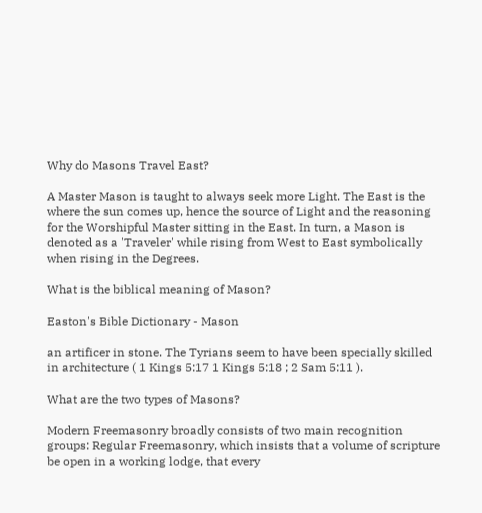Why do Masons Travel East?

A Master Mason is taught to always seek more Light. The East is the where the sun comes up, hence the source of Light and the reasoning for the Worshipful Master sitting in the East. In turn, a Mason is denoted as a 'Traveler' while rising from West to East symbolically when rising in the Degrees.

What is the biblical meaning of Mason?

Easton's Bible Dictionary - Mason

an artificer in stone. The Tyrians seem to have been specially skilled in architecture ( 1 Kings 5:17 1 Kings 5:18 ; 2 Sam 5:11 ).

What are the two types of Masons?

Modern Freemasonry broadly consists of two main recognition groups: Regular Freemasonry, which insists that a volume of scripture be open in a working lodge, that every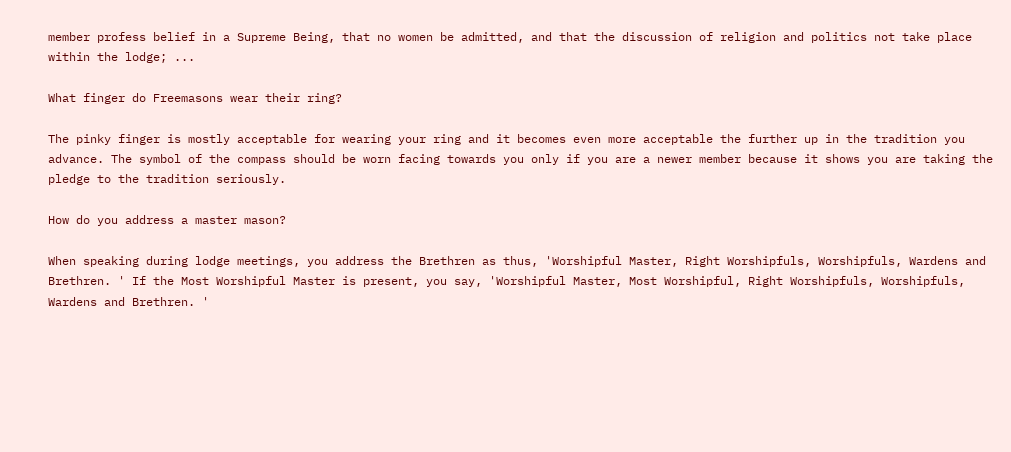member profess belief in a Supreme Being, that no women be admitted, and that the discussion of religion and politics not take place within the lodge; ...

What finger do Freemasons wear their ring?

The pinky finger is mostly acceptable for wearing your ring and it becomes even more acceptable the further up in the tradition you advance. The symbol of the compass should be worn facing towards you only if you are a newer member because it shows you are taking the pledge to the tradition seriously.

How do you address a master mason?

When speaking during lodge meetings, you address the Brethren as thus, 'Worshipful Master, Right Worshipfuls, Worshipfuls, Wardens and Brethren. ' If the Most Worshipful Master is present, you say, 'Worshipful Master, Most Worshipful, Right Worshipfuls, Worshipfuls, Wardens and Brethren. '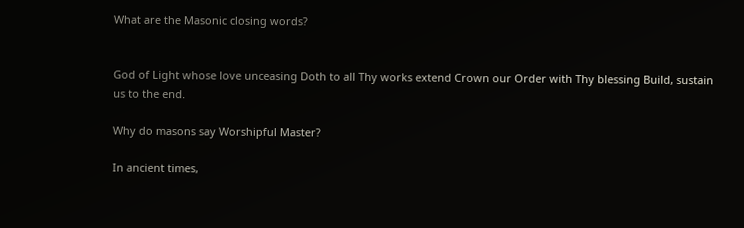What are the Masonic closing words?


God of Light whose love unceasing Doth to all Thy works extend Crown our Order with Thy blessing Build, sustain us to the end.

Why do masons say Worshipful Master?

In ancient times,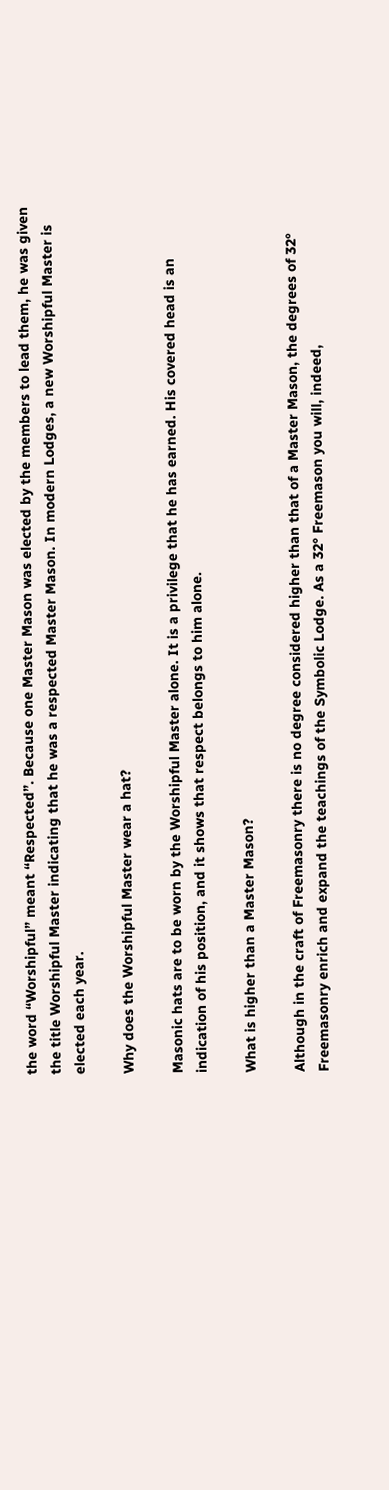the word “Worshipful” meant “Respected”. Because one Master Mason was elected by the members to lead them, he was given the title Worshipful Master indicating that he was a respected Master Mason. In modern Lodges, a new Worshipful Master is elected each year.

Why does the Worshipful Master wear a hat?

Masonic hats are to be worn by the Worshipful Master alone. It is a privilege that he has earned. His covered head is an indication of his position, and it shows that respect belongs to him alone.

What is higher than a Master Mason?

Although in the craft of Freemasonry there is no degree considered higher than that of a Master Mason, the degrees of 32° Freemasonry enrich and expand the teachings of the Symbolic Lodge. As a 32° Freemason you will, indeed,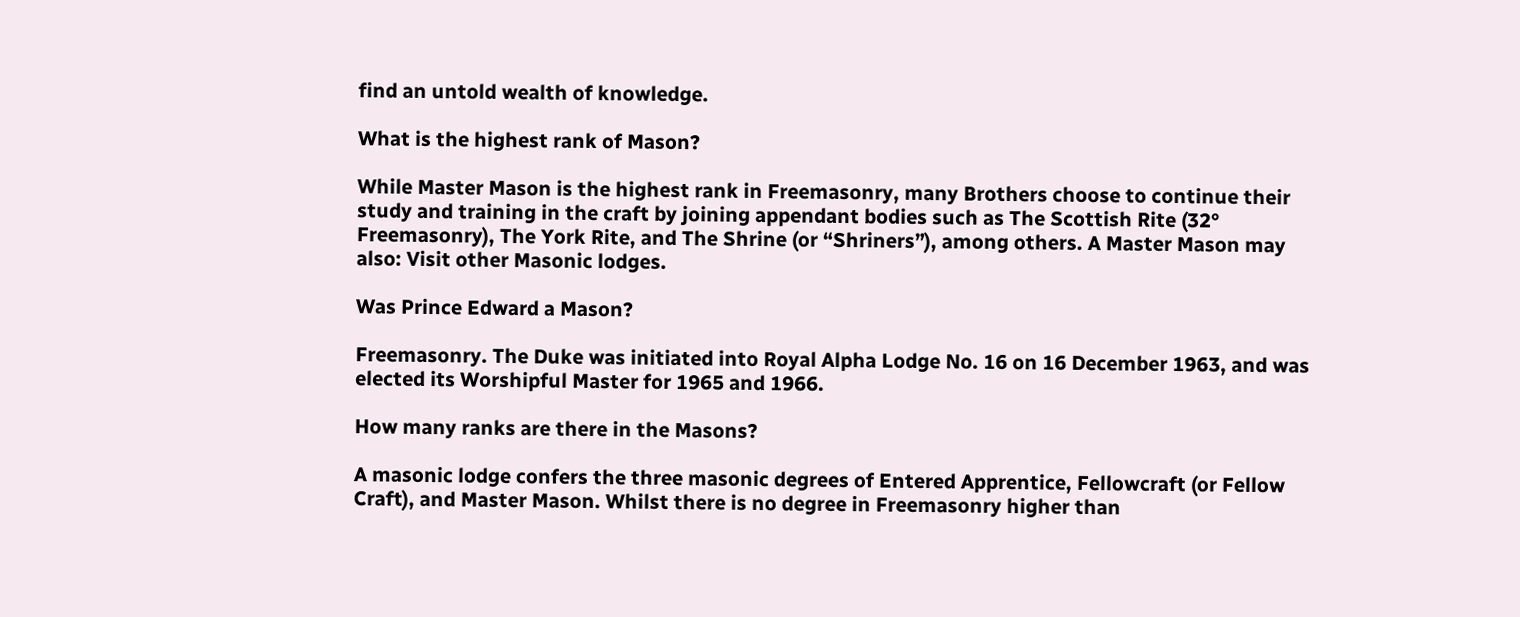find an untold wealth of knowledge.

What is the highest rank of Mason?

While Master Mason is the highest rank in Freemasonry, many Brothers choose to continue their study and training in the craft by joining appendant bodies such as The Scottish Rite (32° Freemasonry), The York Rite, and The Shrine (or “Shriners”), among others. A Master Mason may also: Visit other Masonic lodges.

Was Prince Edward a Mason?

Freemasonry. The Duke was initiated into Royal Alpha Lodge No. 16 on 16 December 1963, and was elected its Worshipful Master for 1965 and 1966.

How many ranks are there in the Masons?

A masonic lodge confers the three masonic degrees of Entered Apprentice, Fellowcraft (or Fellow Craft), and Master Mason. Whilst there is no degree in Freemasonry higher than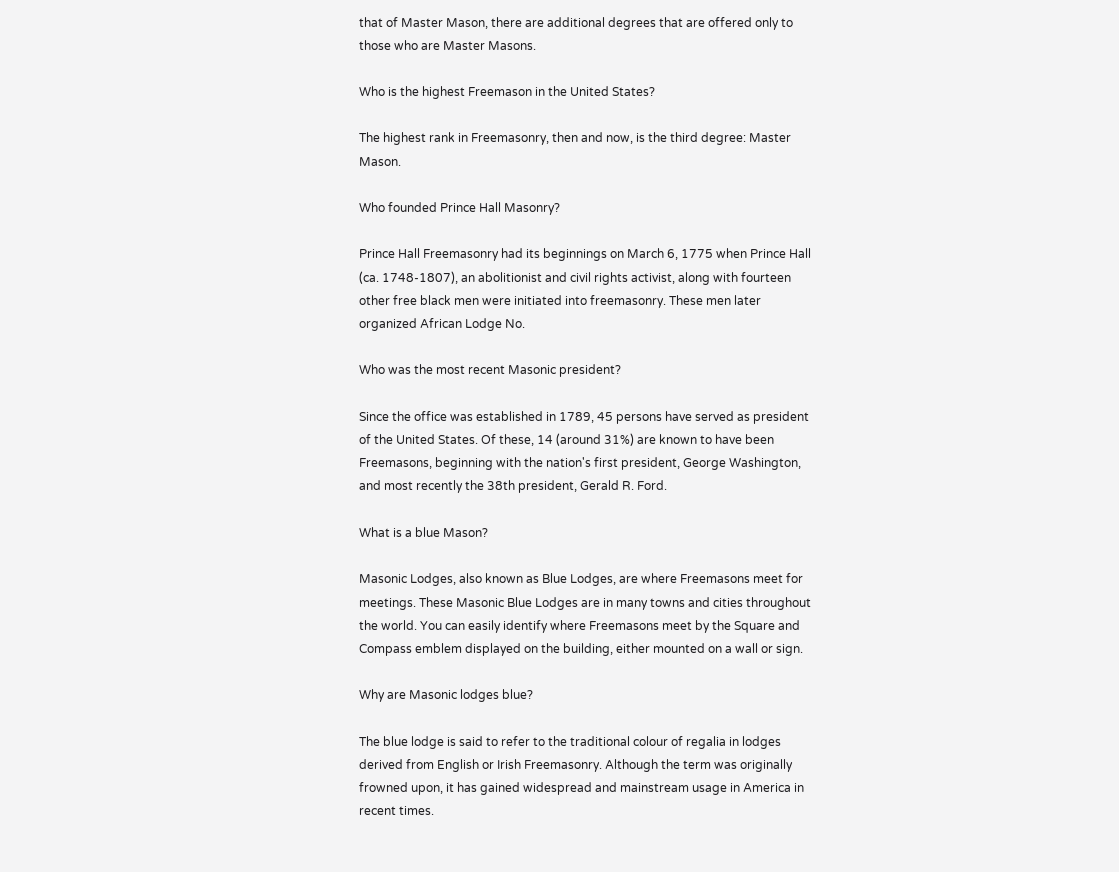that of Master Mason, there are additional degrees that are offered only to those who are Master Masons.

Who is the highest Freemason in the United States?

The highest rank in Freemasonry, then and now, is the third degree: Master Mason.

Who founded Prince Hall Masonry?

Prince Hall Freemasonry had its beginnings on March 6, 1775 when Prince Hall (ca. 1748-1807), an abolitionist and civil rights activist, along with fourteen other free black men were initiated into freemasonry. These men later organized African Lodge No.

Who was the most recent Masonic president?

Since the office was established in 1789, 45 persons have served as president of the United States. Of these, 14 (around 31%) are known to have been Freemasons, beginning with the nation's first president, George Washington, and most recently the 38th president, Gerald R. Ford.

What is a blue Mason?

Masonic Lodges, also known as Blue Lodges, are where Freemasons meet for meetings. These Masonic Blue Lodges are in many towns and cities throughout the world. You can easily identify where Freemasons meet by the Square and Compass emblem displayed on the building, either mounted on a wall or sign.

Why are Masonic lodges blue?

The blue lodge is said to refer to the traditional colour of regalia in lodges derived from English or Irish Freemasonry. Although the term was originally frowned upon, it has gained widespread and mainstream usage in America in recent times.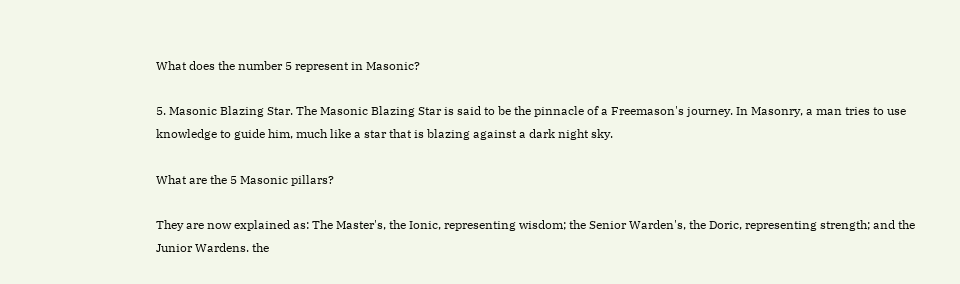What does the number 5 represent in Masonic?

5. Masonic Blazing Star. The Masonic Blazing Star is said to be the pinnacle of a Freemason's journey. In Masonry, a man tries to use knowledge to guide him, much like a star that is blazing against a dark night sky.

What are the 5 Masonic pillars?

They are now explained as: The Master's, the Ionic, representing wisdom; the Senior Warden's, the Doric, representing strength; and the Junior Wardens. the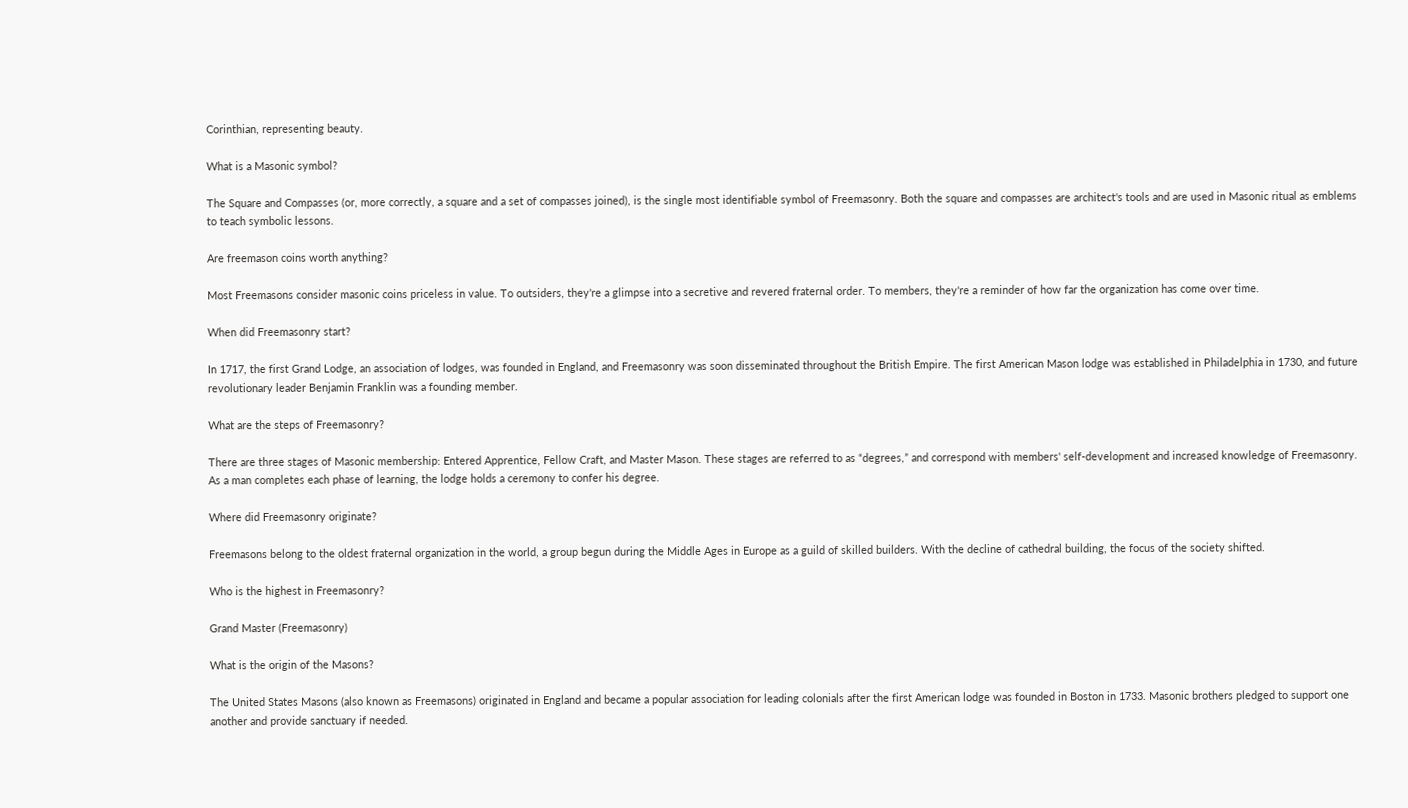Corinthian, representing beauty.

What is a Masonic symbol?

The Square and Compasses (or, more correctly, a square and a set of compasses joined), is the single most identifiable symbol of Freemasonry. Both the square and compasses are architect's tools and are used in Masonic ritual as emblems to teach symbolic lessons.

Are freemason coins worth anything?

Most Freemasons consider masonic coins priceless in value. To outsiders, they're a glimpse into a secretive and revered fraternal order. To members, they're a reminder of how far the organization has come over time.

When did Freemasonry start?

In 1717, the first Grand Lodge, an association of lodges, was founded in England, and Freemasonry was soon disseminated throughout the British Empire. The first American Mason lodge was established in Philadelphia in 1730, and future revolutionary leader Benjamin Franklin was a founding member.

What are the steps of Freemasonry?

There are three stages of Masonic membership: Entered Apprentice, Fellow Craft, and Master Mason. These stages are referred to as “degrees,” and correspond with members' self-development and increased knowledge of Freemasonry. As a man completes each phase of learning, the lodge holds a ceremony to confer his degree.

Where did Freemasonry originate?

Freemasons belong to the oldest fraternal organization in the world, a group begun during the Middle Ages in Europe as a guild of skilled builders. With the decline of cathedral building, the focus of the society shifted.

Who is the highest in Freemasonry?

Grand Master (Freemasonry)

What is the origin of the Masons?

The United States Masons (also known as Freemasons) originated in England and became a popular association for leading colonials after the first American lodge was founded in Boston in 1733. Masonic brothers pledged to support one another and provide sanctuary if needed.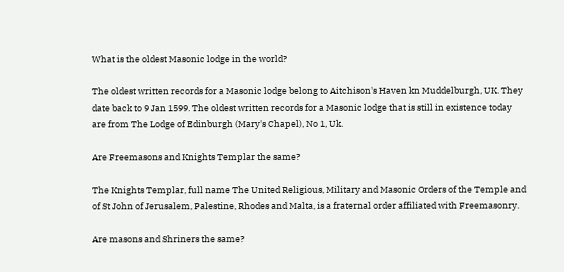What is the oldest Masonic lodge in the world?

The oldest written records for a Masonic lodge belong to Aitchison's Haven kn Muddelburgh, UK. They date back to 9 Jan 1599. The oldest written records for a Masonic lodge that is still in existence today are from The Lodge of Edinburgh (Mary's Chapel), No 1, Uk.

Are Freemasons and Knights Templar the same?

The Knights Templar, full name The United Religious, Military and Masonic Orders of the Temple and of St John of Jerusalem, Palestine, Rhodes and Malta, is a fraternal order affiliated with Freemasonry.

Are masons and Shriners the same?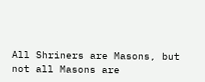All Shriners are Masons, but not all Masons are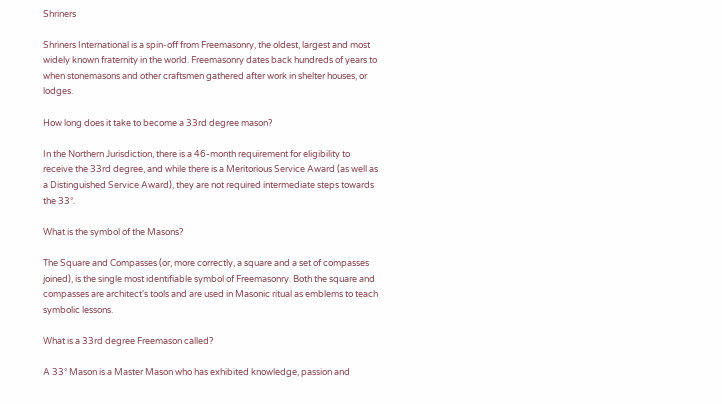Shriners

Shriners International is a spin-off from Freemasonry, the oldest, largest and most widely known fraternity in the world. Freemasonry dates back hundreds of years to when stonemasons and other craftsmen gathered after work in shelter houses, or lodges.

How long does it take to become a 33rd degree mason?

In the Northern Jurisdiction, there is a 46-month requirement for eligibility to receive the 33rd degree, and while there is a Meritorious Service Award (as well as a Distinguished Service Award), they are not required intermediate steps towards the 33°.

What is the symbol of the Masons?

The Square and Compasses (or, more correctly, a square and a set of compasses joined), is the single most identifiable symbol of Freemasonry. Both the square and compasses are architect's tools and are used in Masonic ritual as emblems to teach symbolic lessons.

What is a 33rd degree Freemason called?

A 33° Mason is a Master Mason who has exhibited knowledge, passion and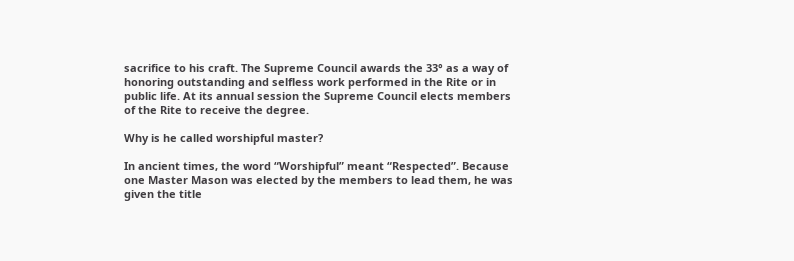sacrifice to his craft. The Supreme Council awards the 33° as a way of honoring outstanding and selfless work performed in the Rite or in public life. At its annual session the Supreme Council elects members of the Rite to receive the degree.

Why is he called worshipful master?

In ancient times, the word “Worshipful” meant “Respected”. Because one Master Mason was elected by the members to lead them, he was given the title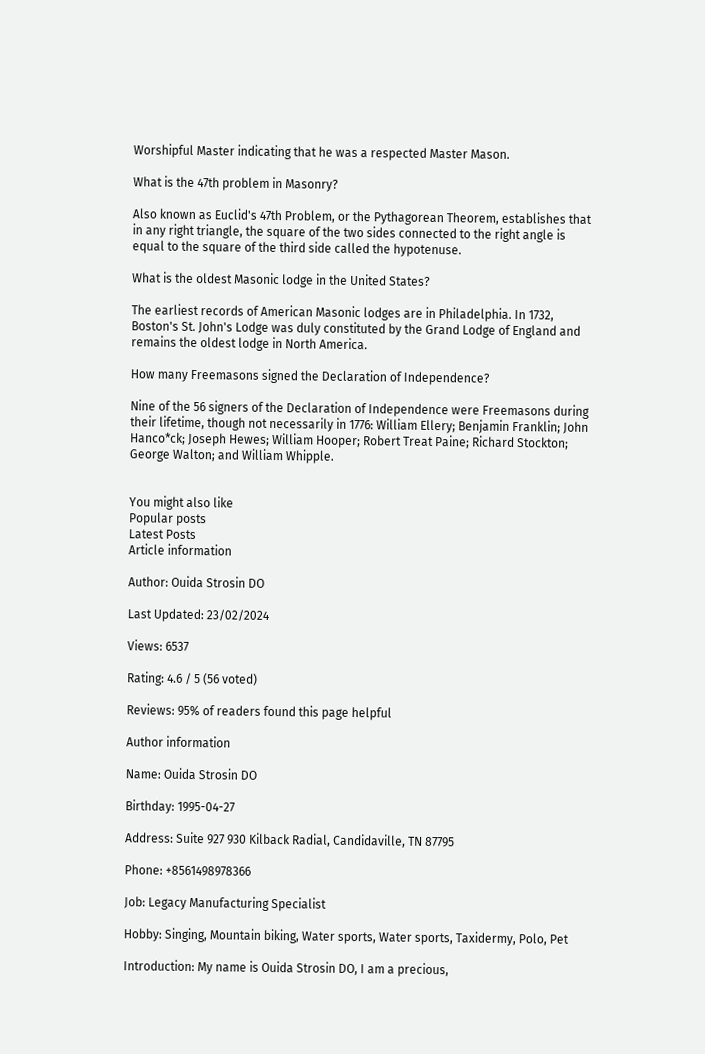Worshipful Master indicating that he was a respected Master Mason.

What is the 47th problem in Masonry?

Also known as Euclid's 47th Problem, or the Pythagorean Theorem, establishes that in any right triangle, the square of the two sides connected to the right angle is equal to the square of the third side called the hypotenuse.

What is the oldest Masonic lodge in the United States?

The earliest records of American Masonic lodges are in Philadelphia. In 1732, Boston's St. John's Lodge was duly constituted by the Grand Lodge of England and remains the oldest lodge in North America.

How many Freemasons signed the Declaration of Independence?

Nine of the 56 signers of the Declaration of Independence were Freemasons during their lifetime, though not necessarily in 1776: William Ellery; Benjamin Franklin; John Hanco*ck; Joseph Hewes; William Hooper; Robert Treat Paine; Richard Stockton; George Walton; and William Whipple.


You might also like
Popular posts
Latest Posts
Article information

Author: Ouida Strosin DO

Last Updated: 23/02/2024

Views: 6537

Rating: 4.6 / 5 (56 voted)

Reviews: 95% of readers found this page helpful

Author information

Name: Ouida Strosin DO

Birthday: 1995-04-27

Address: Suite 927 930 Kilback Radial, Candidaville, TN 87795

Phone: +8561498978366

Job: Legacy Manufacturing Specialist

Hobby: Singing, Mountain biking, Water sports, Water sports, Taxidermy, Polo, Pet

Introduction: My name is Ouida Strosin DO, I am a precious,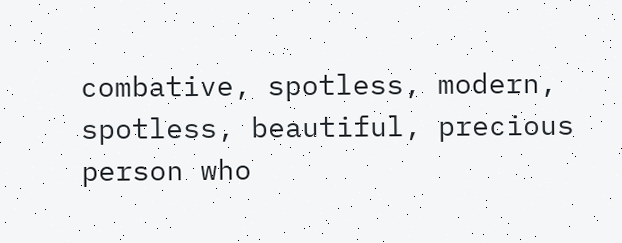combative, spotless, modern, spotless, beautiful, precious person who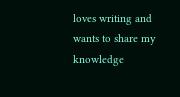loves writing and wants to share my knowledge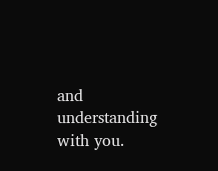and understanding with you.